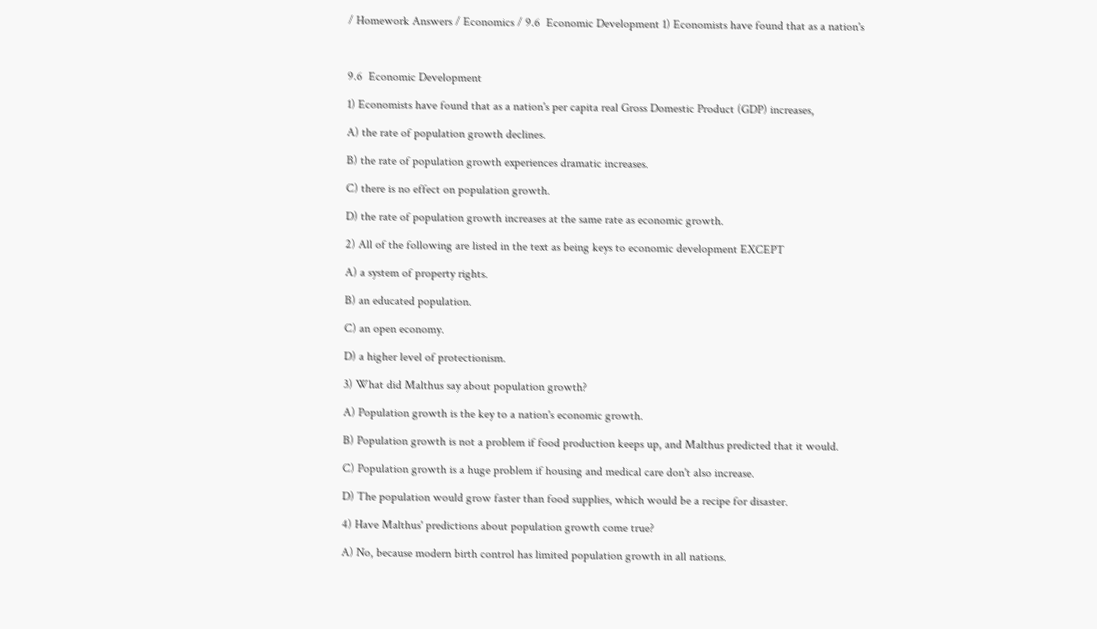/ Homework Answers / Economics / 9.6  Economic Development 1) Economists have found that as a nation's



9.6  Economic Development

1) Economists have found that as a nation's per capita real Gross Domestic Product (GDP) increases,

A) the rate of population growth declines.

B) the rate of population growth experiences dramatic increases.

C) there is no effect on population growth.

D) the rate of population growth increases at the same rate as economic growth.

2) All of the following are listed in the text as being keys to economic development EXCEPT

A) a system of property rights.

B) an educated population.

C) an open economy.

D) a higher level of protectionism.

3) What did Malthus say about population growth?

A) Population growth is the key to a nation's economic growth.

B) Population growth is not a problem if food production keeps up, and Malthus predicted that it would.

C) Population growth is a huge problem if housing and medical care don't also increase.

D) The population would grow faster than food supplies, which would be a recipe for disaster.

4) Have Malthus' predictions about population growth come true?

A) No, because modern birth control has limited population growth in all nations.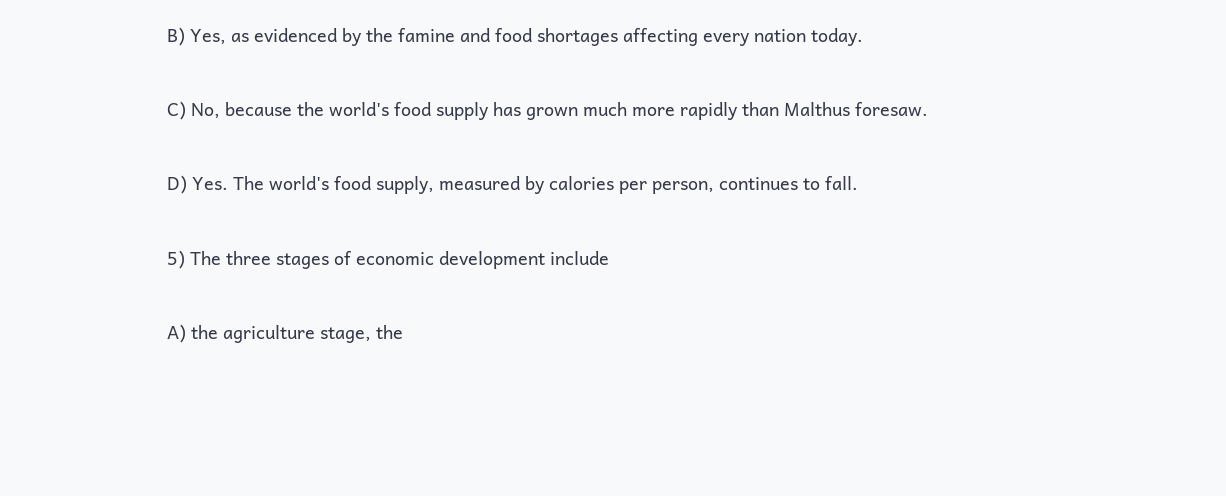B) Yes, as evidenced by the famine and food shortages affecting every nation today.

C) No, because the world's food supply has grown much more rapidly than Malthus foresaw.

D) Yes. The world's food supply, measured by calories per person, continues to fall.

5) The three stages of economic development include

A) the agriculture stage, the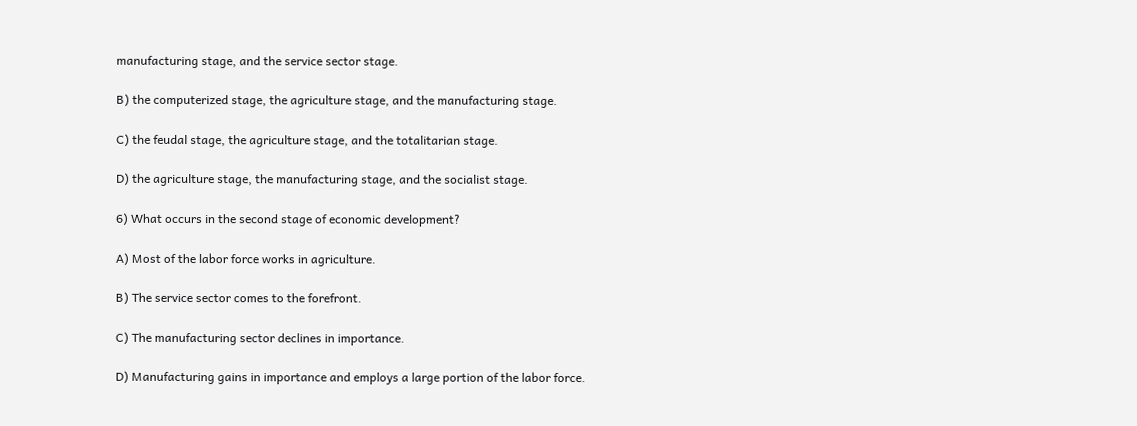manufacturing stage, and the service sector stage.

B) the computerized stage, the agriculture stage, and the manufacturing stage.

C) the feudal stage, the agriculture stage, and the totalitarian stage.

D) the agriculture stage, the manufacturing stage, and the socialist stage.

6) What occurs in the second stage of economic development?

A) Most of the labor force works in agriculture.

B) The service sector comes to the forefront.

C) The manufacturing sector declines in importance.

D) Manufacturing gains in importance and employs a large portion of the labor force.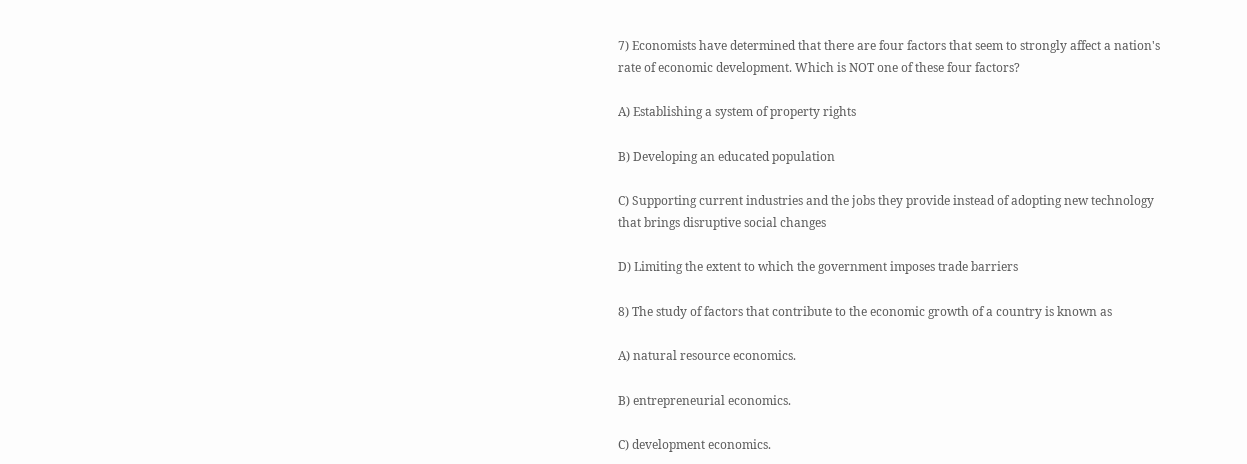7) Economists have determined that there are four factors that seem to strongly affect a nation's rate of economic development. Which is NOT one of these four factors?

A) Establishing a system of property rights

B) Developing an educated population

C) Supporting current industries and the jobs they provide instead of adopting new technology that brings disruptive social changes

D) Limiting the extent to which the government imposes trade barriers

8) The study of factors that contribute to the economic growth of a country is known as

A) natural resource economics.

B) entrepreneurial economics.

C) development economics.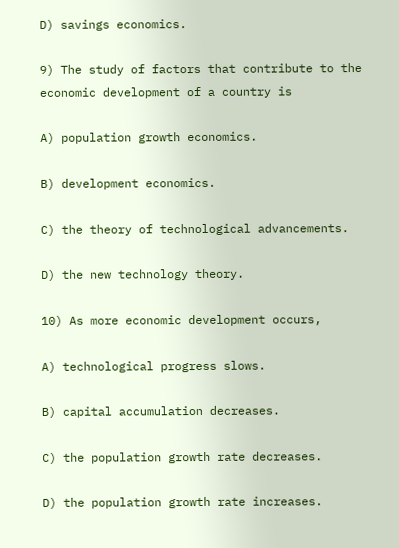D) savings economics.

9) The study of factors that contribute to the economic development of a country is

A) population growth economics.

B) development economics.

C) the theory of technological advancements.

D) the new technology theory.

10) As more economic development occurs,

A) technological progress slows.

B) capital accumulation decreases.

C) the population growth rate decreases.

D) the population growth rate increases.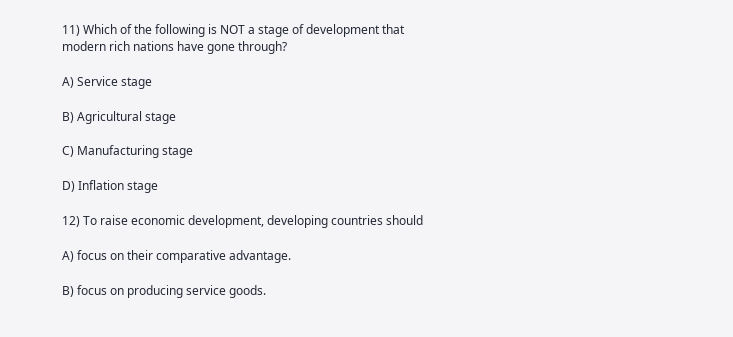11) Which of the following is NOT a stage of development that modern rich nations have gone through?

A) Service stage

B) Agricultural stage

C) Manufacturing stage

D) Inflation stage

12) To raise economic development, developing countries should

A) focus on their comparative advantage.

B) focus on producing service goods.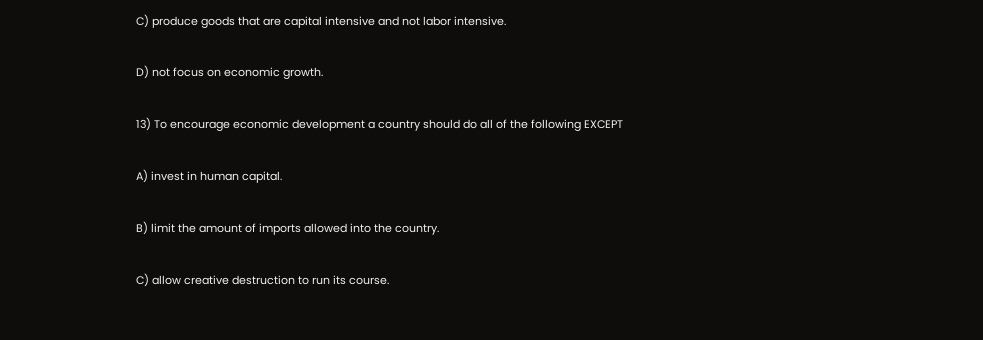C) produce goods that are capital intensive and not labor intensive.

D) not focus on economic growth.

13) To encourage economic development a country should do all of the following EXCEPT

A) invest in human capital.

B) limit the amount of imports allowed into the country.

C) allow creative destruction to run its course.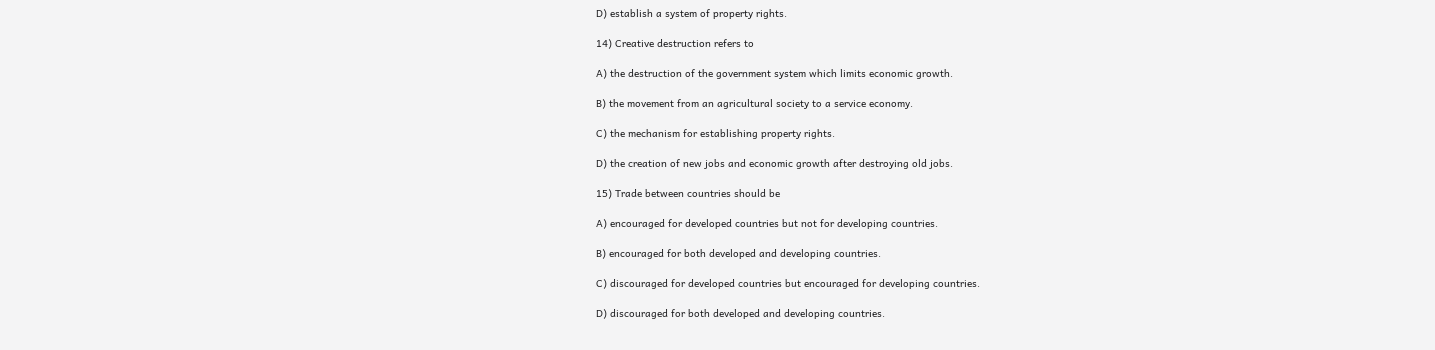D) establish a system of property rights.

14) Creative destruction refers to

A) the destruction of the government system which limits economic growth.

B) the movement from an agricultural society to a service economy.

C) the mechanism for establishing property rights.

D) the creation of new jobs and economic growth after destroying old jobs.

15) Trade between countries should be

A) encouraged for developed countries but not for developing countries.

B) encouraged for both developed and developing countries.

C) discouraged for developed countries but encouraged for developing countries.

D) discouraged for both developed and developing countries.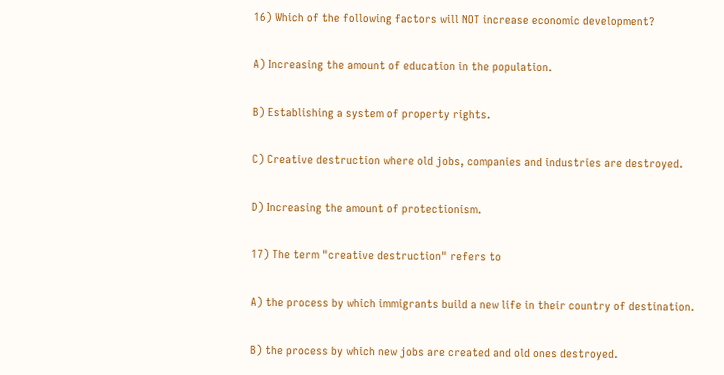16) Which of the following factors will NOT increase economic development?

A) Increasing the amount of education in the population.

B) Establishing a system of property rights.

C) Creative destruction where old jobs, companies and industries are destroyed.

D) Increasing the amount of protectionism.

17) The term "creative destruction" refers to

A) the process by which immigrants build a new life in their country of destination.

B) the process by which new jobs are created and old ones destroyed.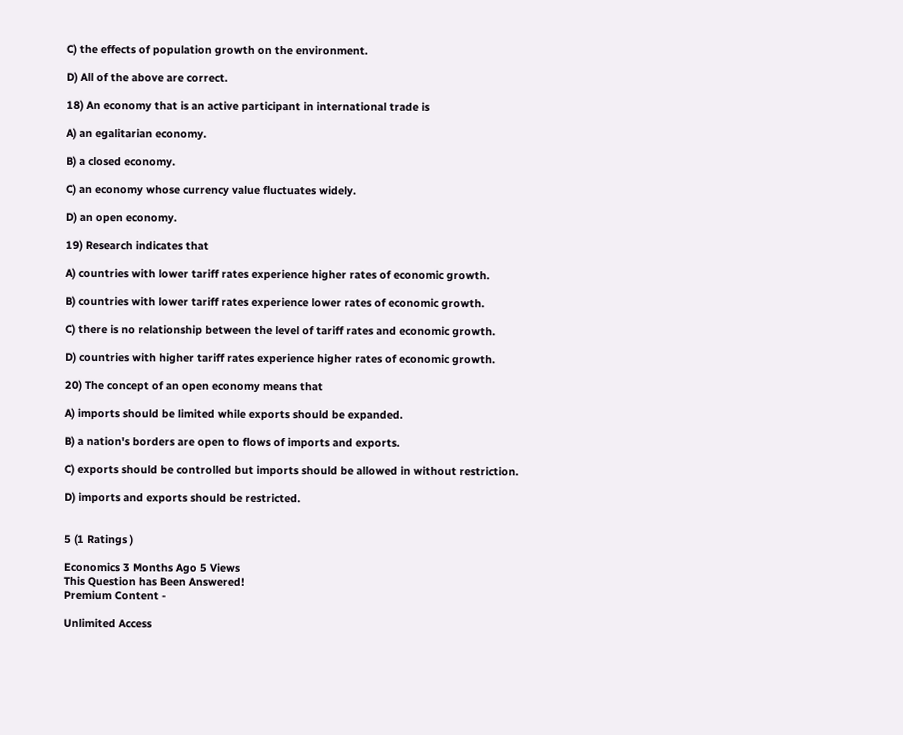C) the effects of population growth on the environment.

D) All of the above are correct.

18) An economy that is an active participant in international trade is

A) an egalitarian economy.

B) a closed economy.

C) an economy whose currency value fluctuates widely.

D) an open economy.

19) Research indicates that

A) countries with lower tariff rates experience higher rates of economic growth.

B) countries with lower tariff rates experience lower rates of economic growth.

C) there is no relationship between the level of tariff rates and economic growth.

D) countries with higher tariff rates experience higher rates of economic growth.

20) The concept of an open economy means that

A) imports should be limited while exports should be expanded.

B) a nation's borders are open to flows of imports and exports.

C) exports should be controlled but imports should be allowed in without restriction.

D) imports and exports should be restricted.


5 (1 Ratings )

Economics 3 Months Ago 5 Views
This Question has Been Answered!
Premium Content -

Unlimited Access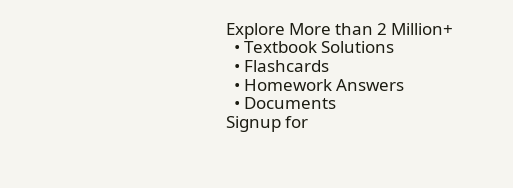Explore More than 2 Million+
  • Textbook Solutions
  • Flashcards
  • Homework Answers
  • Documents
Signup for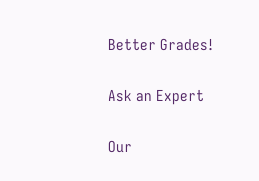Better Grades!

Ask an Expert

Our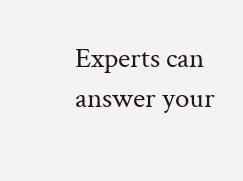Experts can answer your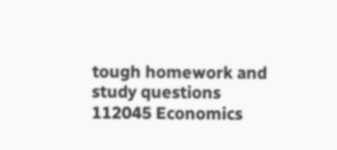tough homework and study questions
112045 Economics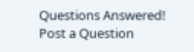Questions Answered!
Post a Question